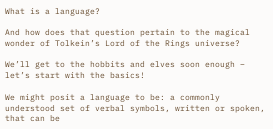What is a language?

And how does that question pertain to the magical wonder of Tolkein’s Lord of the Rings universe?

We’ll get to the hobbits and elves soon enough – let’s start with the basics!

We might posit a language to be: a commonly understood set of verbal symbols, written or spoken, that can be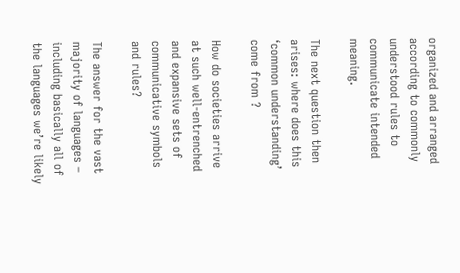organized and arranged according to commonly understood rules to communicate intended meaning.

The next question then arises: where does this ‘common understanding’ come from ?

How do societies arrive at such well-entrenched and expansive sets of communicative symbols and rules?

The answer for the vast majority of languages – including basically all of the languages we’re likely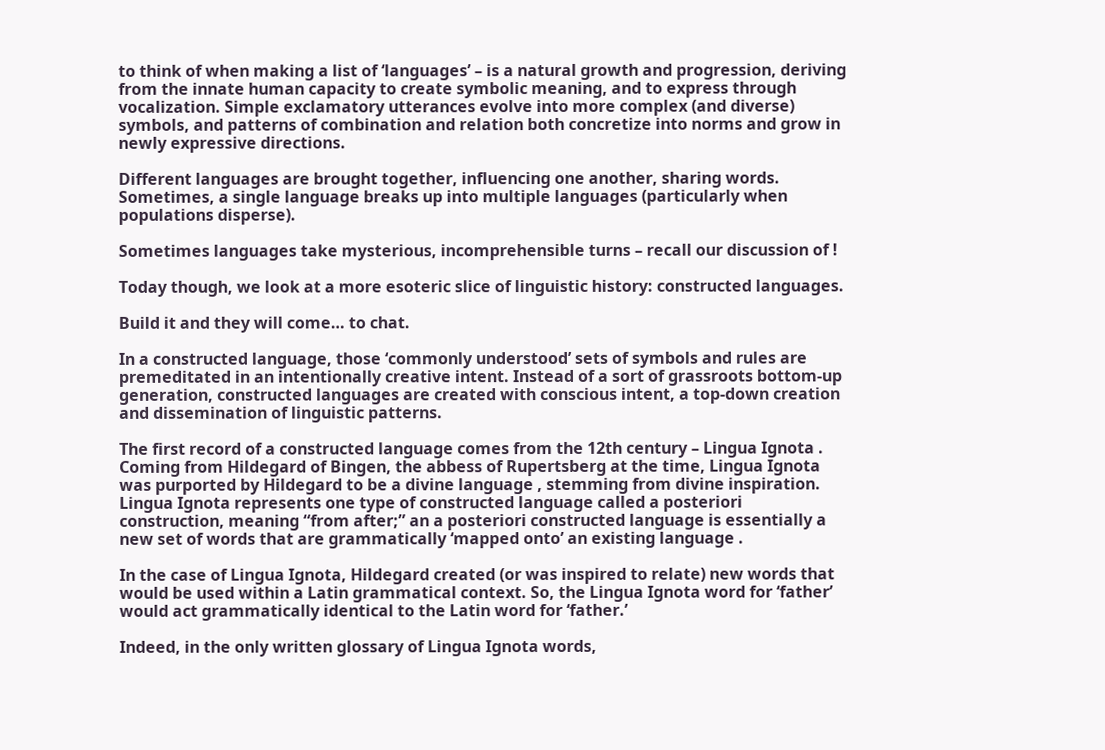to think of when making a list of ‘languages’ – is a natural growth and progression, deriving from the innate human capacity to create symbolic meaning, and to express through vocalization. Simple exclamatory utterances evolve into more complex (and diverse) symbols, and patterns of combination and relation both concretize into norms and grow in newly expressive directions.

Different languages are brought together, influencing one another, sharing words. Sometimes, a single language breaks up into multiple languages (particularly when populations disperse).

Sometimes languages take mysterious, incomprehensible turns – recall our discussion of !

Today though, we look at a more esoteric slice of linguistic history: constructed languages.

Build it and they will come… to chat.

In a constructed language, those ‘commonly understood’ sets of symbols and rules are premeditated in an intentionally creative intent. Instead of a sort of grassroots bottom-up generation, constructed languages are created with conscious intent, a top-down creation and dissemination of linguistic patterns.

The first record of a constructed language comes from the 12th century – Lingua Ignota . Coming from Hildegard of Bingen, the abbess of Rupertsberg at the time, Lingua Ignota was purported by Hildegard to be a divine language , stemming from divine inspiration. Lingua Ignota represents one type of constructed language called a posteriori construction, meaning “from after;” an a posteriori constructed language is essentially a new set of words that are grammatically ‘mapped onto’ an existing language .

In the case of Lingua Ignota, Hildegard created (or was inspired to relate) new words that would be used within a Latin grammatical context. So, the Lingua Ignota word for ‘father’ would act grammatically identical to the Latin word for ‘father.’

Indeed, in the only written glossary of Lingua Ignota words,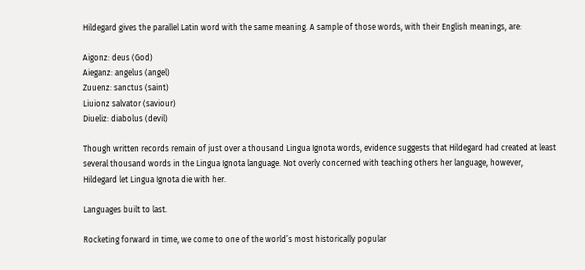Hildegard gives the parallel Latin word with the same meaning. A sample of those words, with their English meanings, are:

Aigonz: deus (God)
Aieganz: angelus (angel)
Zuuenz: sanctus (saint)
Liuionz salvator (saviour)
Diueliz: diabolus (devil)

Though written records remain of just over a thousand Lingua Ignota words, evidence suggests that Hildegard had created at least several thousand words in the Lingua Ignota language. Not overly concerned with teaching others her language, however, Hildegard let Lingua Ignota die with her.

Languages built to last.

Rocketing forward in time, we come to one of the world’s most historically popular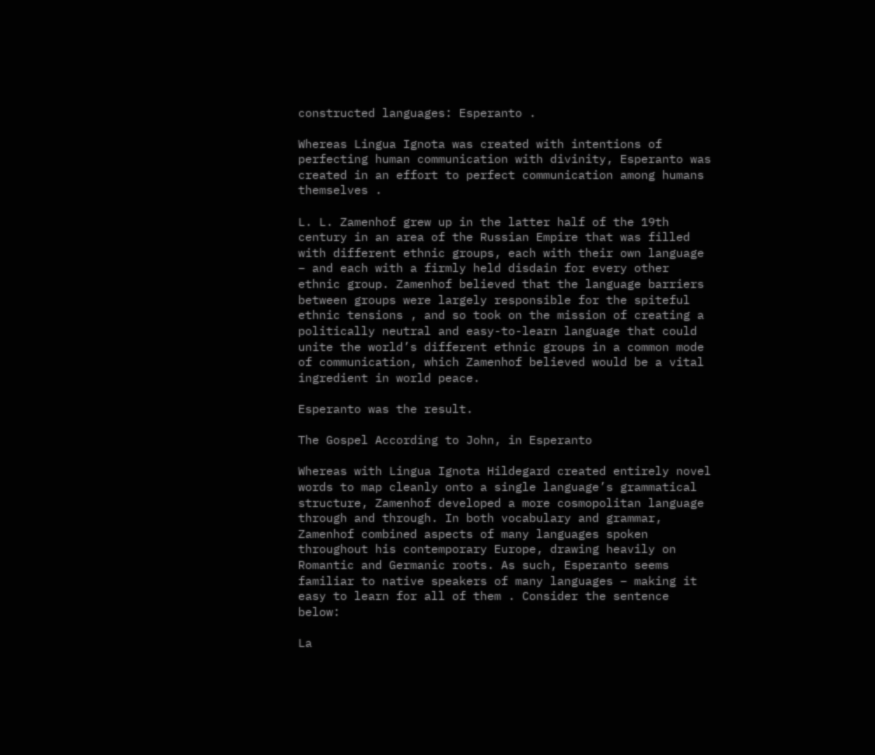constructed languages: Esperanto .

Whereas Lingua Ignota was created with intentions of perfecting human communication with divinity, Esperanto was created in an effort to perfect communication among humans themselves .

L. L. Zamenhof grew up in the latter half of the 19th century in an area of the Russian Empire that was filled with different ethnic groups, each with their own language – and each with a firmly held disdain for every other ethnic group. Zamenhof believed that the language barriers between groups were largely responsible for the spiteful ethnic tensions , and so took on the mission of creating a politically neutral and easy-to-learn language that could unite the world’s different ethnic groups in a common mode of communication, which Zamenhof believed would be a vital ingredient in world peace.

Esperanto was the result.

The Gospel According to John, in Esperanto

Whereas with Lingua Ignota Hildegard created entirely novel words to map cleanly onto a single language’s grammatical structure, Zamenhof developed a more cosmopolitan language through and through. In both vocabulary and grammar, Zamenhof combined aspects of many languages spoken throughout his contemporary Europe, drawing heavily on Romantic and Germanic roots. As such, Esperanto seems familiar to native speakers of many languages – making it easy to learn for all of them . Consider the sentence below:

La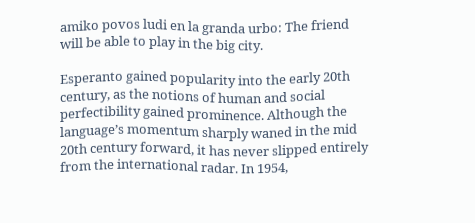amiko povos ludi en la granda urbo: The friend will be able to play in the big city.

Esperanto gained popularity into the early 20th century, as the notions of human and social perfectibility gained prominence. Although the language’s momentum sharply waned in the mid 20th century forward, it has never slipped entirely from the international radar. In 1954,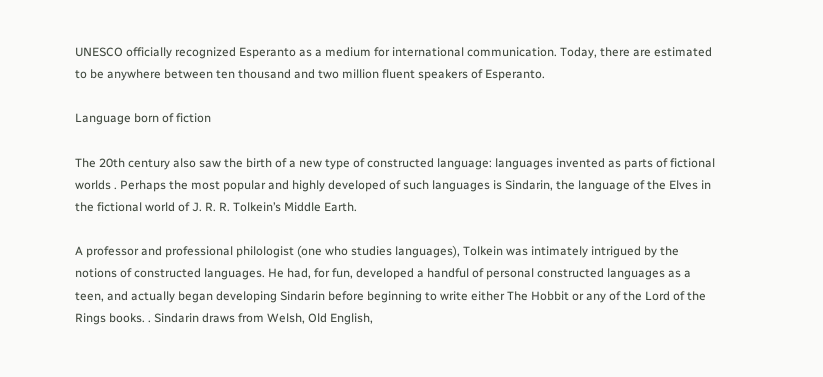UNESCO officially recognized Esperanto as a medium for international communication. Today, there are estimated to be anywhere between ten thousand and two million fluent speakers of Esperanto.

Language born of fiction

The 20th century also saw the birth of a new type of constructed language: languages invented as parts of fictional worlds . Perhaps the most popular and highly developed of such languages is Sindarin, the language of the Elves in the fictional world of J. R. R. Tolkein’s Middle Earth.

A professor and professional philologist (one who studies languages), Tolkein was intimately intrigued by the notions of constructed languages. He had, for fun, developed a handful of personal constructed languages as a teen, and actually began developing Sindarin before beginning to write either The Hobbit or any of the Lord of the Rings books. . Sindarin draws from Welsh, Old English,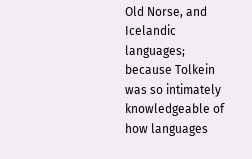Old Norse, and Icelandic languages; because Tolkein was so intimately knowledgeable of how languages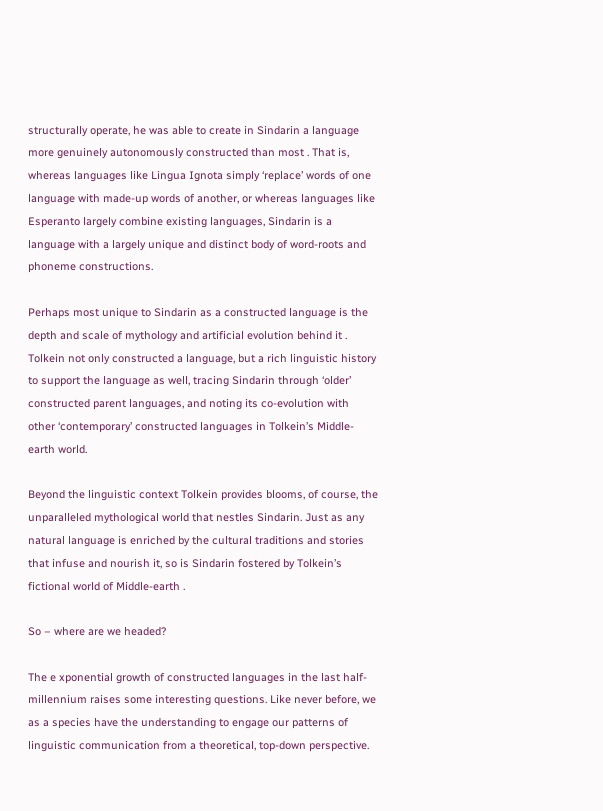structurally operate, he was able to create in Sindarin a language more genuinely autonomously constructed than most . That is, whereas languages like Lingua Ignota simply ‘replace’ words of one language with made-up words of another, or whereas languages like Esperanto largely combine existing languages, Sindarin is a language with a largely unique and distinct body of word-roots and phoneme constructions.

Perhaps most unique to Sindarin as a constructed language is the depth and scale of mythology and artificial evolution behind it . Tolkein not only constructed a language, but a rich linguistic history to support the language as well, tracing Sindarin through ‘older’ constructed parent languages, and noting its co-evolution with other ‘contemporary’ constructed languages in Tolkein’s Middle-earth world.

Beyond the linguistic context Tolkein provides blooms, of course, the unparalleled mythological world that nestles Sindarin. Just as any natural language is enriched by the cultural traditions and stories that infuse and nourish it, so is Sindarin fostered by Tolkein’s fictional world of Middle-earth .

So – where are we headed?

The e xponential growth of constructed languages in the last half-millennium raises some interesting questions. Like never before, we as a species have the understanding to engage our patterns of linguistic communication from a theoretical, top-down perspective.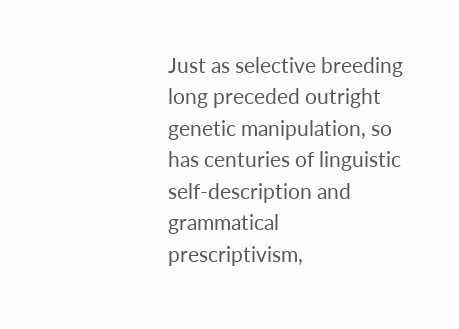Just as selective breeding long preceded outright genetic manipulation, so has centuries of linguistic self-description and grammatical prescriptivism,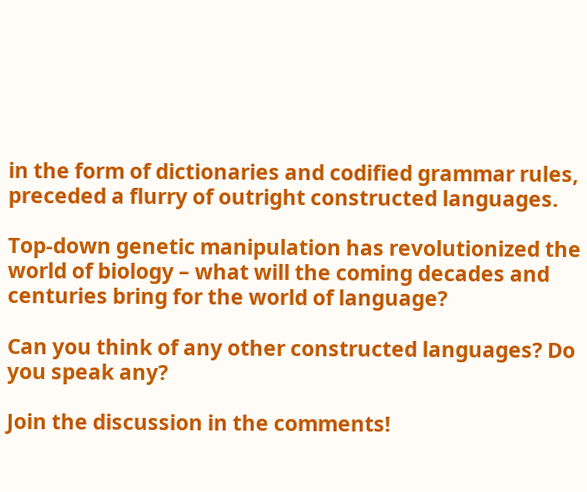in the form of dictionaries and codified grammar rules, preceded a flurry of outright constructed languages.

Top-down genetic manipulation has revolutionized the world of biology – what will the coming decades and centuries bring for the world of language?

Can you think of any other constructed languages? Do you speak any?

Join the discussion in the comments!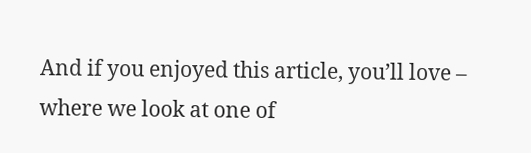And if you enjoyed this article, you’ll love – where we look at one of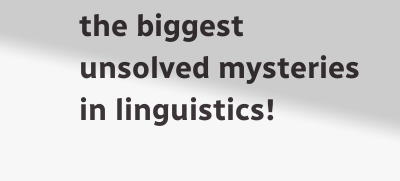the biggest unsolved mysteries in linguistics!